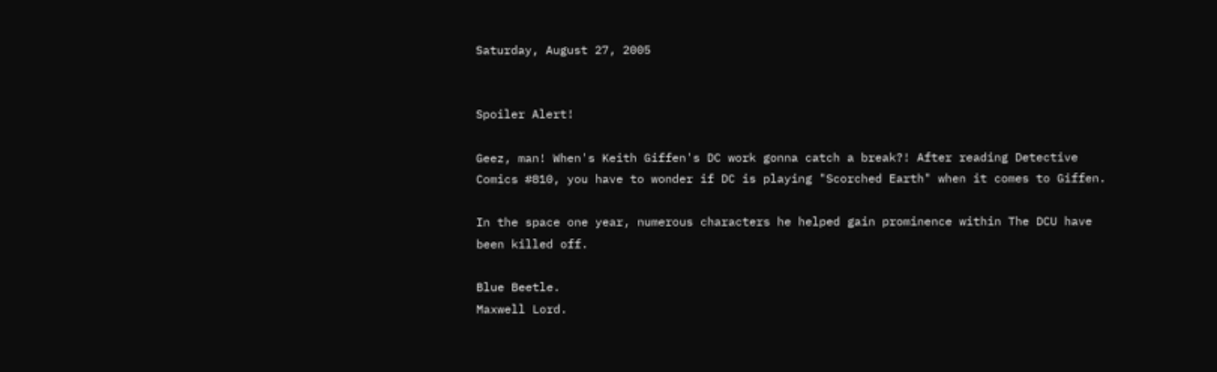Saturday, August 27, 2005


Spoiler Alert!

Geez, man! When's Keith Giffen's DC work gonna catch a break?! After reading Detective Comics #810, you have to wonder if DC is playing "Scorched Earth" when it comes to Giffen.

In the space one year, numerous characters he helped gain prominence within The DCU have been killed off.

Blue Beetle.
Maxwell Lord.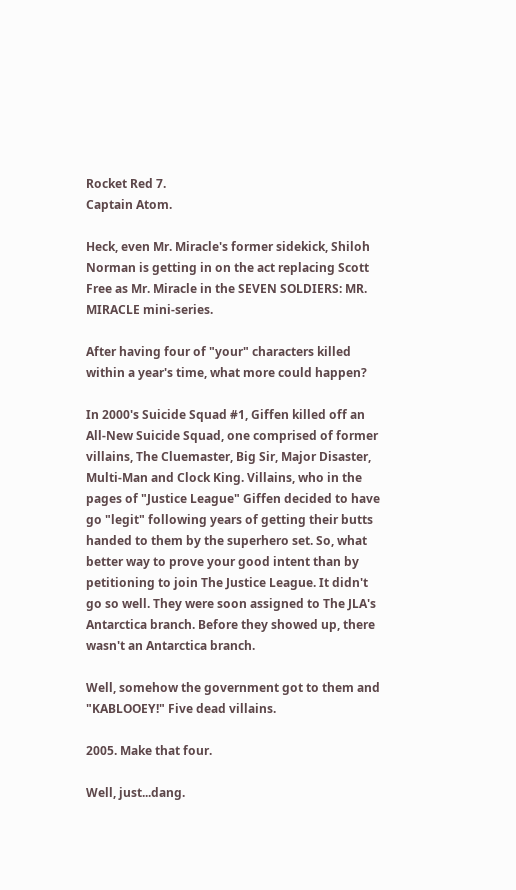Rocket Red 7.
Captain Atom.

Heck, even Mr. Miracle's former sidekick, Shiloh Norman is getting in on the act replacing Scott Free as Mr. Miracle in the SEVEN SOLDIERS: MR. MIRACLE mini-series.

After having four of "your" characters killed within a year's time, what more could happen?

In 2000's Suicide Squad #1, Giffen killed off an All-New Suicide Squad, one comprised of former villains, The Cluemaster, Big Sir, Major Disaster, Multi-Man and Clock King. Villains, who in the pages of "Justice League" Giffen decided to have go "legit" following years of getting their butts handed to them by the superhero set. So, what better way to prove your good intent than by petitioning to join The Justice League. It didn't go so well. They were soon assigned to The JLA's Antarctica branch. Before they showed up, there wasn't an Antarctica branch.

Well, somehow the government got to them and "KABLOOEY!" Five dead villains.

2005. Make that four.

Well, just...dang.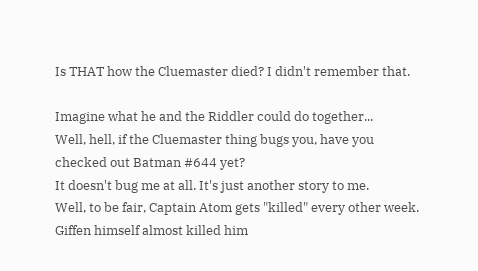Is THAT how the Cluemaster died? I didn't remember that.

Imagine what he and the Riddler could do together...
Well, hell, if the Cluemaster thing bugs you, have you checked out Batman #644 yet?
It doesn't bug me at all. It's just another story to me.
Well, to be fair, Captain Atom gets "killed" every other week. Giffen himself almost killed him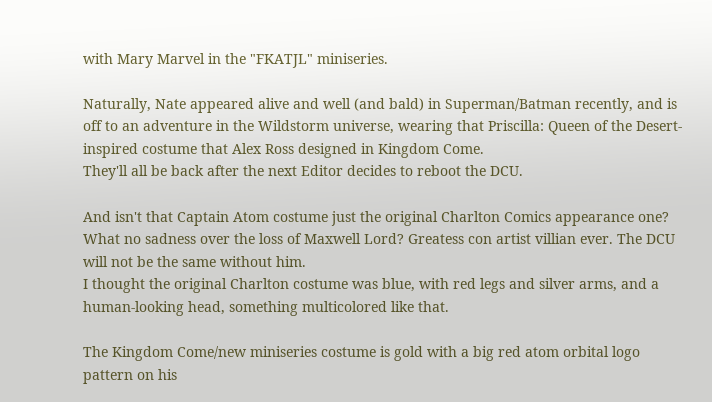with Mary Marvel in the "FKATJL" miniseries.

Naturally, Nate appeared alive and well (and bald) in Superman/Batman recently, and is off to an adventure in the Wildstorm universe, wearing that Priscilla: Queen of the Desert-inspired costume that Alex Ross designed in Kingdom Come.
They'll all be back after the next Editor decides to reboot the DCU.

And isn't that Captain Atom costume just the original Charlton Comics appearance one?
What no sadness over the loss of Maxwell Lord? Greatess con artist villian ever. The DCU will not be the same without him.
I thought the original Charlton costume was blue, with red legs and silver arms, and a human-looking head, something multicolored like that.

The Kingdom Come/new miniseries costume is gold with a big red atom orbital logo pattern on his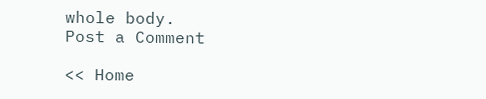whole body.
Post a Comment

<< Home